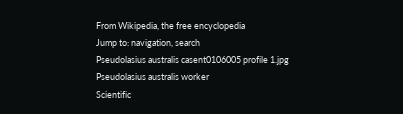From Wikipedia, the free encyclopedia
Jump to: navigation, search
Pseudolasius australis casent0106005 profile 1.jpg
Pseudolasius australis worker
Scientific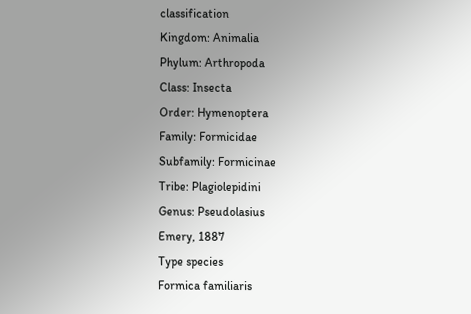classification
Kingdom: Animalia
Phylum: Arthropoda
Class: Insecta
Order: Hymenoptera
Family: Formicidae
Subfamily: Formicinae
Tribe: Plagiolepidini
Genus: Pseudolasius
Emery, 1887
Type species
Formica familiaris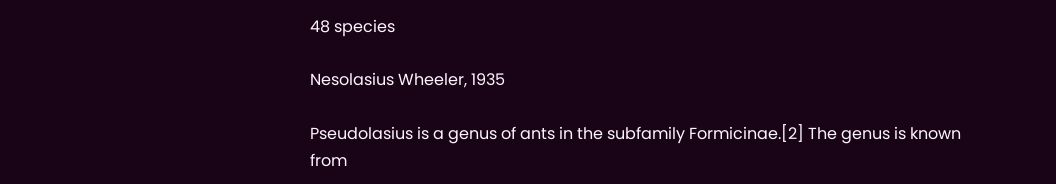48 species

Nesolasius Wheeler, 1935

Pseudolasius is a genus of ants in the subfamily Formicinae.[2] The genus is known from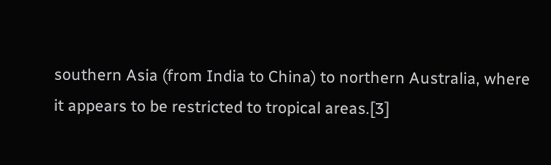southern Asia (from India to China) to northern Australia, where it appears to be restricted to tropical areas.[3]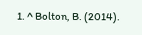1. ^ Bolton, B. (2014).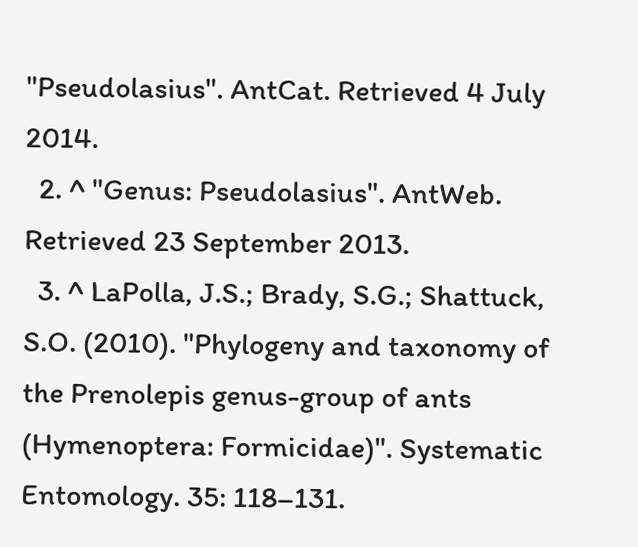"Pseudolasius". AntCat. Retrieved 4 July 2014.
  2. ^ "Genus: Pseudolasius". AntWeb. Retrieved 23 September 2013.
  3. ^ LaPolla, J.S.; Brady, S.G.; Shattuck, S.O. (2010). "Phylogeny and taxonomy of the Prenolepis genus-group of ants (Hymenoptera: Formicidae)". Systematic Entomology. 35: 118–131.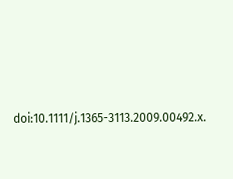doi:10.1111/j.1365-3113.2009.00492.x.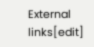External links[edit]